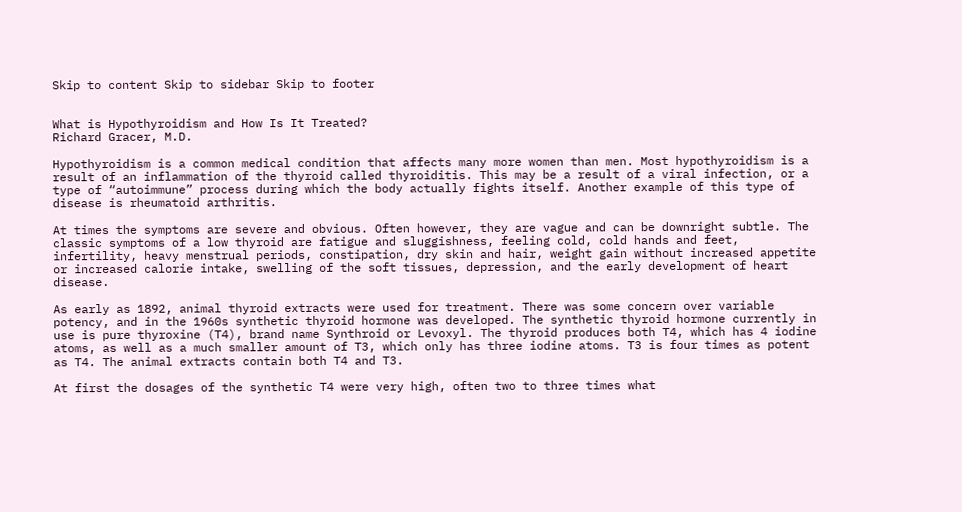Skip to content Skip to sidebar Skip to footer


What is Hypothyroidism and How Is It Treated?
Richard Gracer, M.D.

Hypothyroidism is a common medical condition that affects many more women than men. Most hypothyroidism is a result of an inflammation of the thyroid called thyroiditis. This may be a result of a viral infection, or a type of “autoimmune” process during which the body actually fights itself. Another example of this type of disease is rheumatoid arthritis.

At times the symptoms are severe and obvious. Often however, they are vague and can be downright subtle. The classic symptoms of a low thyroid are fatigue and sluggishness, feeling cold, cold hands and feet, infertility, heavy menstrual periods, constipation, dry skin and hair, weight gain without increased appetite or increased calorie intake, swelling of the soft tissues, depression, and the early development of heart disease.

As early as 1892, animal thyroid extracts were used for treatment. There was some concern over variable potency, and in the 1960s synthetic thyroid hormone was developed. The synthetic thyroid hormone currently in use is pure thyroxine (T4), brand name Synthroid or Levoxyl. The thyroid produces both T4, which has 4 iodine atoms, as well as a much smaller amount of T3, which only has three iodine atoms. T3 is four times as potent as T4. The animal extracts contain both T4 and T3.

At first the dosages of the synthetic T4 were very high, often two to three times what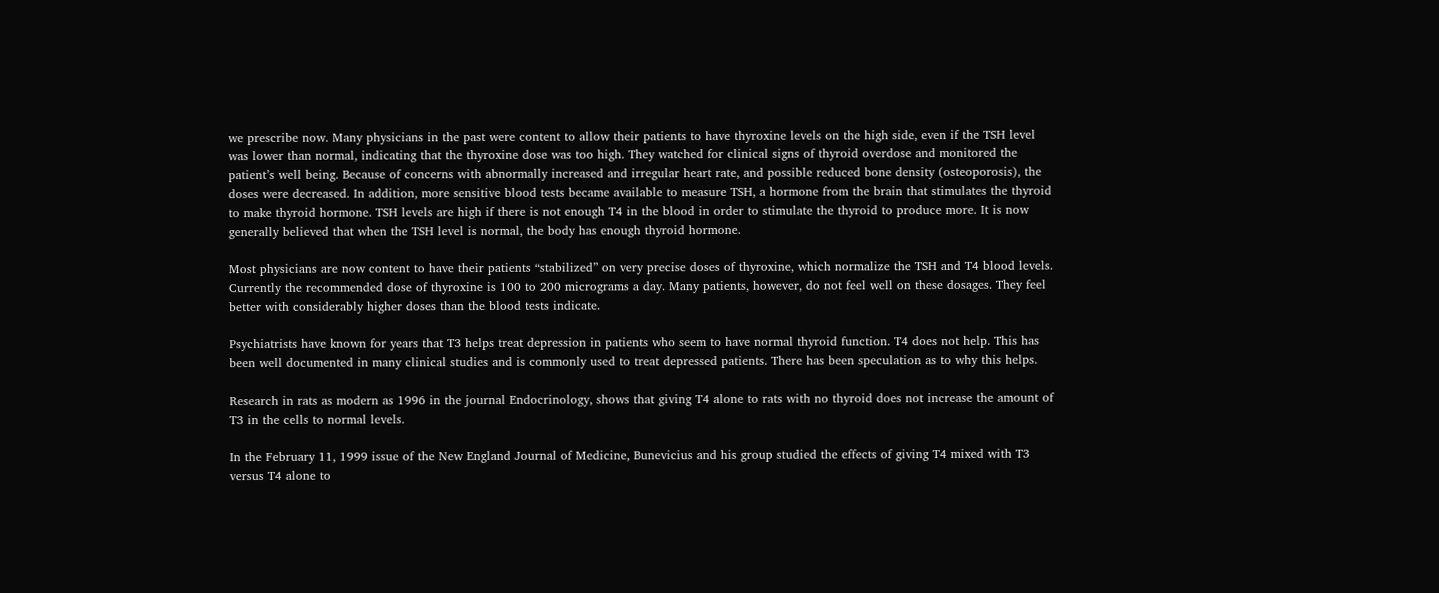we prescribe now. Many physicians in the past were content to allow their patients to have thyroxine levels on the high side, even if the TSH level was lower than normal, indicating that the thyroxine dose was too high. They watched for clinical signs of thyroid overdose and monitored the patient’s well being. Because of concerns with abnormally increased and irregular heart rate, and possible reduced bone density (osteoporosis), the doses were decreased. In addition, more sensitive blood tests became available to measure TSH, a hormone from the brain that stimulates the thyroid to make thyroid hormone. TSH levels are high if there is not enough T4 in the blood in order to stimulate the thyroid to produce more. It is now generally believed that when the TSH level is normal, the body has enough thyroid hormone.

Most physicians are now content to have their patients “stabilized” on very precise doses of thyroxine, which normalize the TSH and T4 blood levels. Currently the recommended dose of thyroxine is 100 to 200 micrograms a day. Many patients, however, do not feel well on these dosages. They feel better with considerably higher doses than the blood tests indicate.

Psychiatrists have known for years that T3 helps treat depression in patients who seem to have normal thyroid function. T4 does not help. This has been well documented in many clinical studies and is commonly used to treat depressed patients. There has been speculation as to why this helps.

Research in rats as modern as 1996 in the journal Endocrinology, shows that giving T4 alone to rats with no thyroid does not increase the amount of T3 in the cells to normal levels.

In the February 11, 1999 issue of the New England Journal of Medicine, Bunevicius and his group studied the effects of giving T4 mixed with T3 versus T4 alone to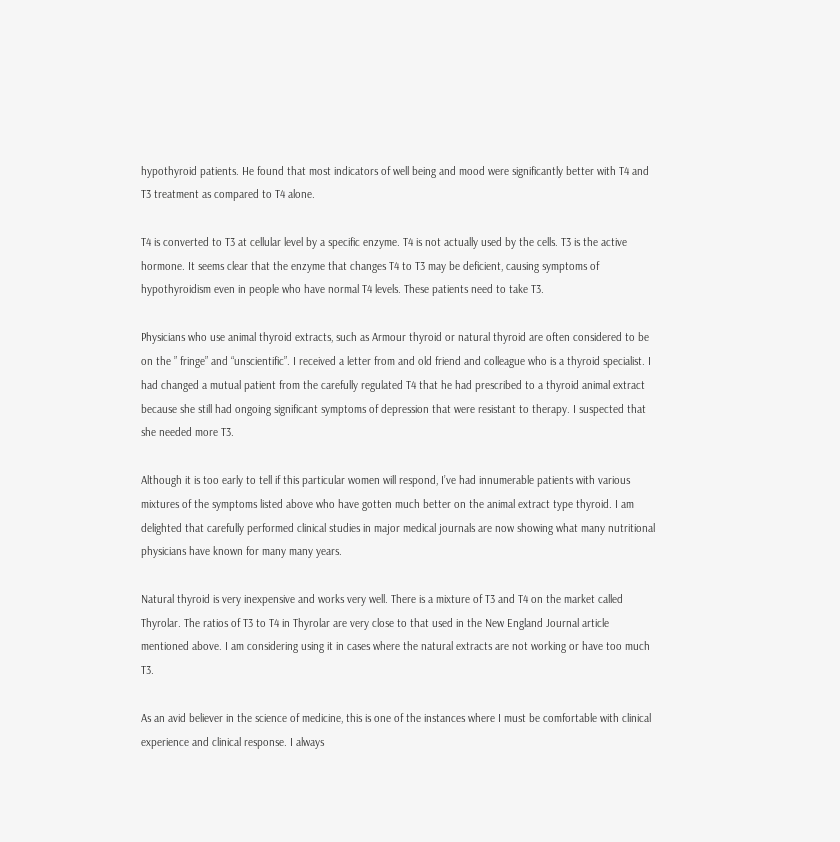hypothyroid patients. He found that most indicators of well being and mood were significantly better with T4 and T3 treatment as compared to T4 alone.

T4 is converted to T3 at cellular level by a specific enzyme. T4 is not actually used by the cells. T3 is the active hormone. It seems clear that the enzyme that changes T4 to T3 may be deficient, causing symptoms of hypothyroidism even in people who have normal T4 levels. These patients need to take T3.

Physicians who use animal thyroid extracts, such as Armour thyroid or natural thyroid are often considered to be on the ” fringe” and “unscientific”. I received a letter from and old friend and colleague who is a thyroid specialist. I had changed a mutual patient from the carefully regulated T4 that he had prescribed to a thyroid animal extract because she still had ongoing significant symptoms of depression that were resistant to therapy. I suspected that she needed more T3.

Although it is too early to tell if this particular women will respond, I’ve had innumerable patients with various mixtures of the symptoms listed above who have gotten much better on the animal extract type thyroid. I am delighted that carefully performed clinical studies in major medical journals are now showing what many nutritional physicians have known for many many years.

Natural thyroid is very inexpensive and works very well. There is a mixture of T3 and T4 on the market called Thyrolar. The ratios of T3 to T4 in Thyrolar are very close to that used in the New England Journal article mentioned above. I am considering using it in cases where the natural extracts are not working or have too much T3.

As an avid believer in the science of medicine, this is one of the instances where I must be comfortable with clinical experience and clinical response. I always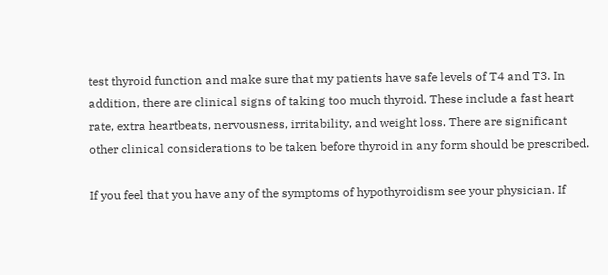test thyroid function and make sure that my patients have safe levels of T4 and T3. In addition, there are clinical signs of taking too much thyroid. These include a fast heart rate, extra heartbeats, nervousness, irritability, and weight loss. There are significant other clinical considerations to be taken before thyroid in any form should be prescribed.

If you feel that you have any of the symptoms of hypothyroidism see your physician. If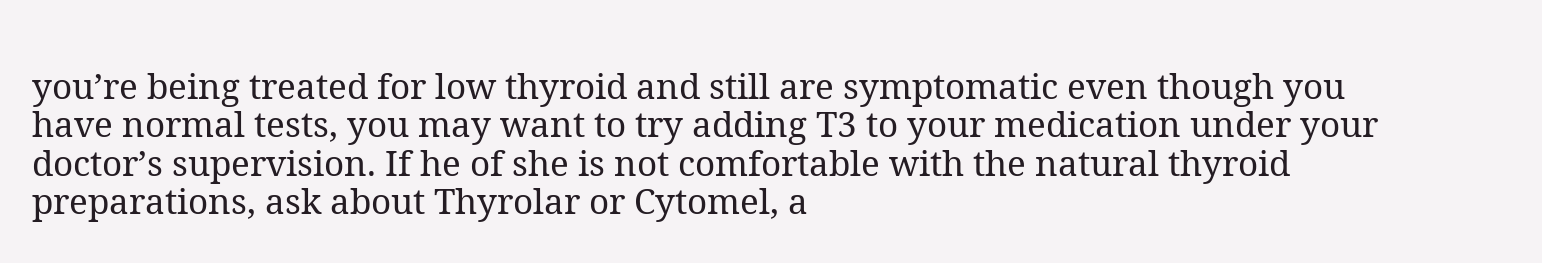you’re being treated for low thyroid and still are symptomatic even though you have normal tests, you may want to try adding T3 to your medication under your doctor’s supervision. If he of she is not comfortable with the natural thyroid preparations, ask about Thyrolar or Cytomel, a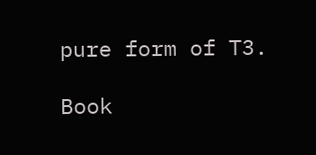pure form of T3.

Book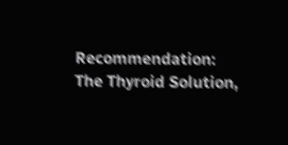Recommendation: The Thyroid Solution,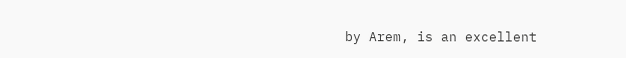by Arem, is an excellent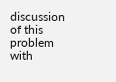discussion of this problem with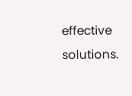effective solutions.